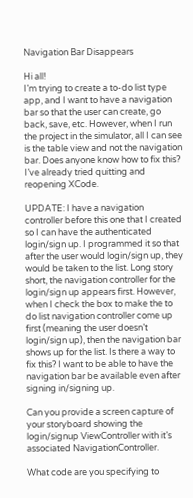Navigation Bar Disappears

Hi all!
I’m trying to create a to-do list type app, and I want to have a navigation bar so that the user can create, go back, save, etc. However, when I run the project in the simulator, all I can see is the table view and not the navigation bar. Does anyone know how to fix this?
I’ve already tried quitting and reopening XCode.

UPDATE: I have a navigation controller before this one that I created so I can have the authenticated login/sign up. I programmed it so that after the user would login/sign up, they would be taken to the list. Long story short, the navigation controller for the login/sign up appears first. However, when I check the box to make the to do list navigation controller come up first (meaning the user doesn’t login/sign up), then the navigation bar shows up for the list. Is there a way to fix this? I want to be able to have the navigation bar be available even after signing in/signing up.

Can you provide a screen capture of your storyboard showing the login/signup ViewController with it’s associated NavigationController.

What code are you specifying to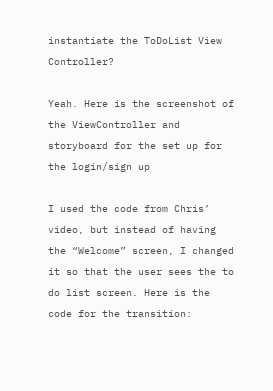instantiate the ToDoList View Controller?

Yeah. Here is the screenshot of the ViewController and storyboard for the set up for the login/sign up

I used the code from Chris’ video, but instead of having the “Welcome” screen, I changed it so that the user sees the to do list screen. Here is the code for the transition: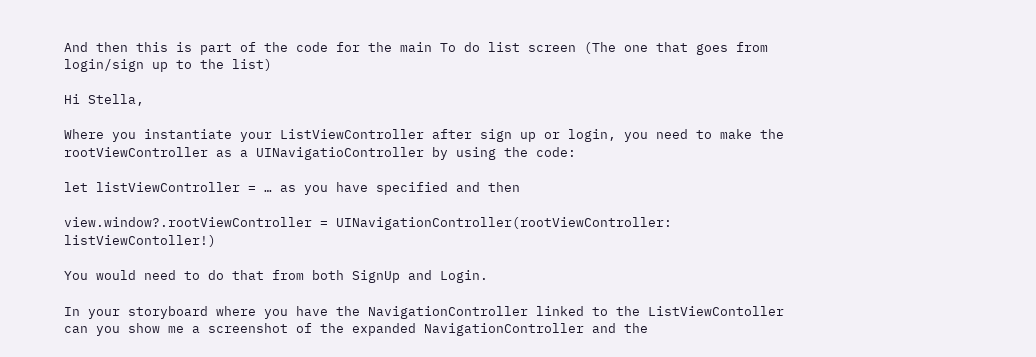And then this is part of the code for the main To do list screen (The one that goes from login/sign up to the list)

Hi Stella,

Where you instantiate your ListViewController after sign up or login, you need to make the rootViewController as a UINavigatioController by using the code:

let listViewController = … as you have specified and then

view.window?.rootViewController = UINavigationController(rootViewController: listViewContoller!)

You would need to do that from both SignUp and Login.

In your storyboard where you have the NavigationController linked to the ListViewContoller can you show me a screenshot of the expanded NavigationController and the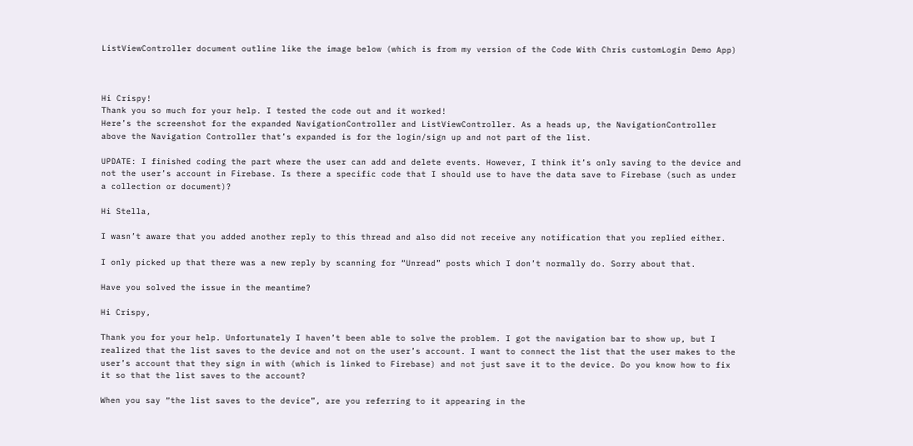ListViewController document outline like the image below (which is from my version of the Code With Chris customLogin Demo App)



Hi Crispy!
Thank you so much for your help. I tested the code out and it worked!
Here’s the screenshot for the expanded NavigationController and ListViewController. As a heads up, the NavigationController above the Navigation Controller that’s expanded is for the login/sign up and not part of the list.

UPDATE: I finished coding the part where the user can add and delete events. However, I think it’s only saving to the device and not the user’s account in Firebase. Is there a specific code that I should use to have the data save to Firebase (such as under a collection or document)?

Hi Stella,

I wasn’t aware that you added another reply to this thread and also did not receive any notification that you replied either.

I only picked up that there was a new reply by scanning for “Unread” posts which I don’t normally do. Sorry about that.

Have you solved the issue in the meantime?

Hi Crispy,

Thank you for your help. Unfortunately I haven’t been able to solve the problem. I got the navigation bar to show up, but I realized that the list saves to the device and not on the user’s account. I want to connect the list that the user makes to the user’s account that they sign in with (which is linked to Firebase) and not just save it to the device. Do you know how to fix it so that the list saves to the account?

When you say “the list saves to the device”, are you referring to it appearing in the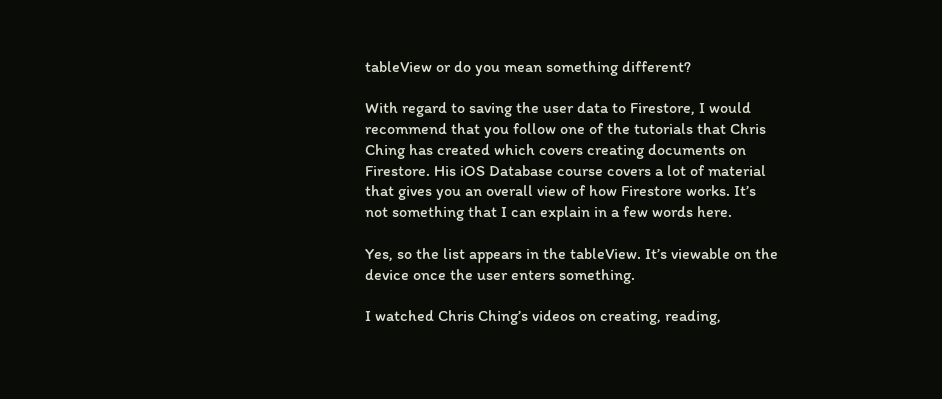tableView or do you mean something different?

With regard to saving the user data to Firestore, I would recommend that you follow one of the tutorials that Chris Ching has created which covers creating documents on Firestore. His iOS Database course covers a lot of material that gives you an overall view of how Firestore works. It’s not something that I can explain in a few words here.

Yes, so the list appears in the tableView. It’s viewable on the device once the user enters something.

I watched Chris Ching’s videos on creating, reading,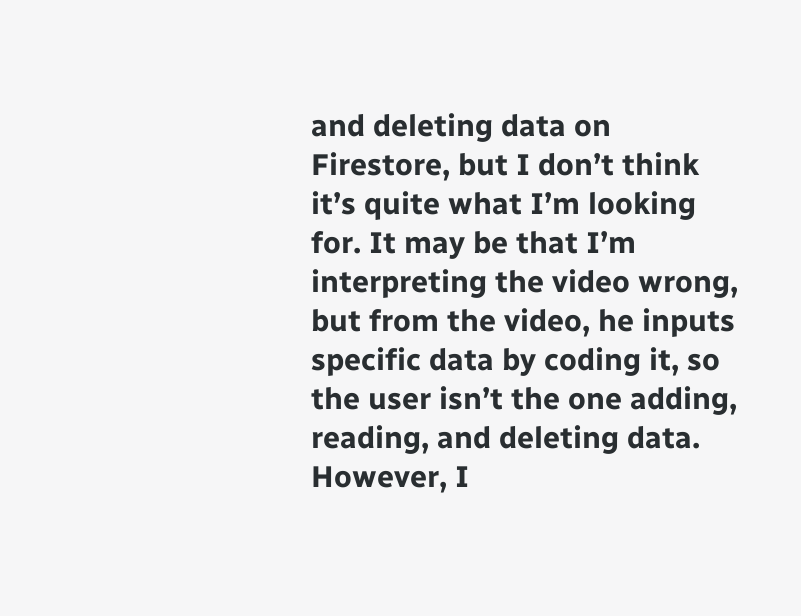and deleting data on Firestore, but I don’t think it’s quite what I’m looking for. It may be that I’m interpreting the video wrong, but from the video, he inputs specific data by coding it, so the user isn’t the one adding, reading, and deleting data. However, I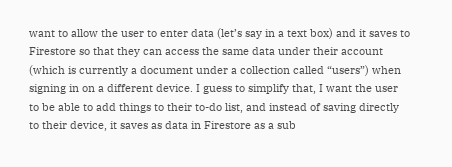want to allow the user to enter data (let’s say in a text box) and it saves to Firestore so that they can access the same data under their account (which is currently a document under a collection called “users”) when signing in on a different device. I guess to simplify that, I want the user to be able to add things to their to-do list, and instead of saving directly to their device, it saves as data in Firestore as a sub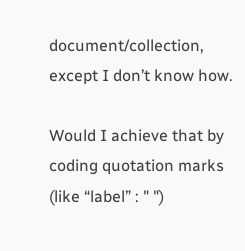document/collection, except I don’t know how.

Would I achieve that by coding quotation marks (like “label” : " ")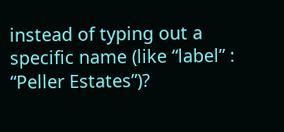instead of typing out a specific name (like “label” : “Peller Estates”)?